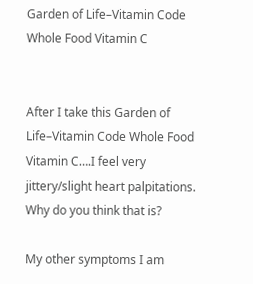Garden of Life–Vitamin Code Whole Food Vitamin C


After I take this Garden of Life–Vitamin Code Whole Food Vitamin C….I feel very jittery/slight heart palpitations.
Why do you think that is?

My other symptoms I am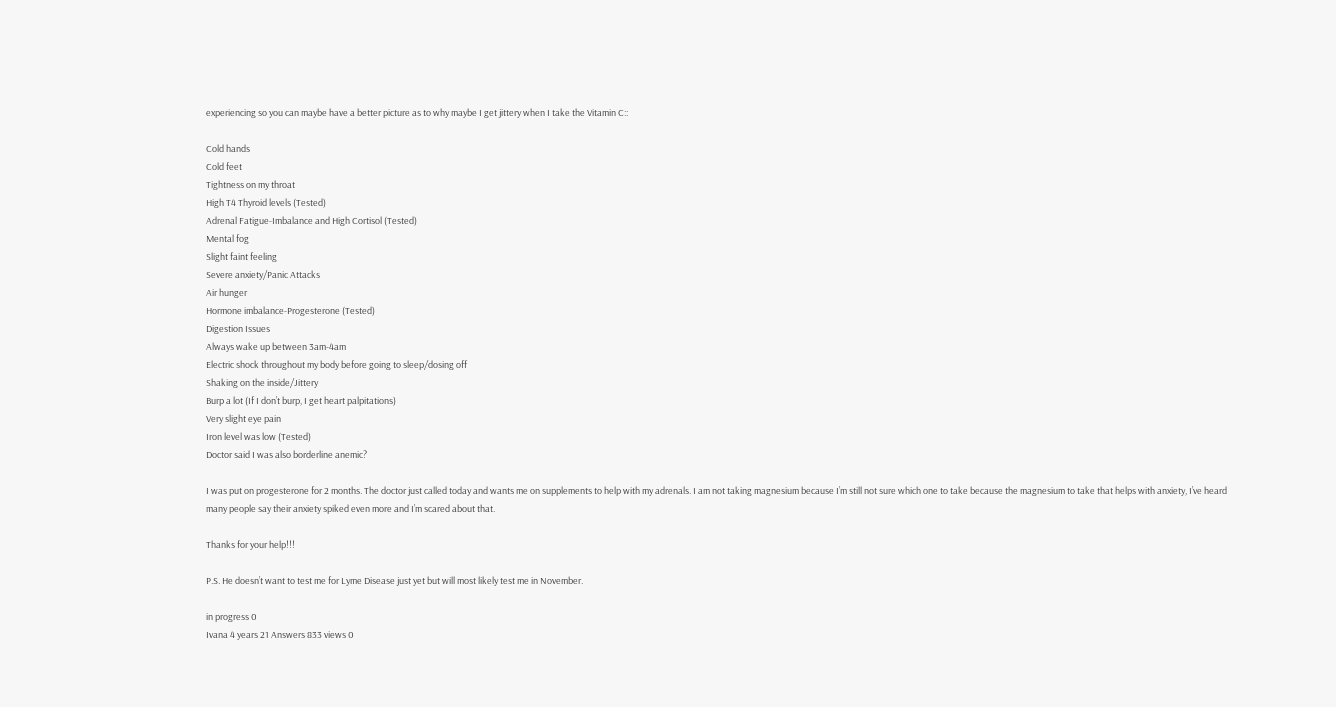experiencing so you can maybe have a better picture as to why maybe I get jittery when I take the Vitamin C::

Cold hands
Cold feet
Tightness on my throat
High T4 Thyroid levels (Tested)
Adrenal Fatigue-Imbalance and High Cortisol (Tested)
Mental fog
Slight faint feeling
Severe anxiety/Panic Attacks
Air hunger
Hormone imbalance-Progesterone (Tested)
Digestion Issues
Always wake up between 3am-4am
Electric shock throughout my body before going to sleep/dosing off
Shaking on the inside/Jittery
Burp a lot (If I don’t burp, I get heart palpitations)
Very slight eye pain
Iron level was low (Tested)
Doctor said I was also borderline anemic?

I was put on progesterone for 2 months. The doctor just called today and wants me on supplements to help with my adrenals. I am not taking magnesium because I’m still not sure which one to take because the magnesium to take that helps with anxiety, I’ve heard many people say their anxiety spiked even more and I’m scared about that.

Thanks for your help!!!

P.S. He doesn’t want to test me for Lyme Disease just yet but will most likely test me in November.

in progress 0
Ivana 4 years 21 Answers 833 views 0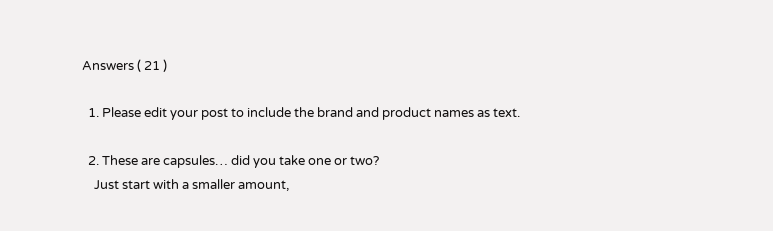Answers ( 21 )

  1. Please edit your post to include the brand and product names as text.

  2. These are capsules… did you take one or two?
    Just start with a smaller amount,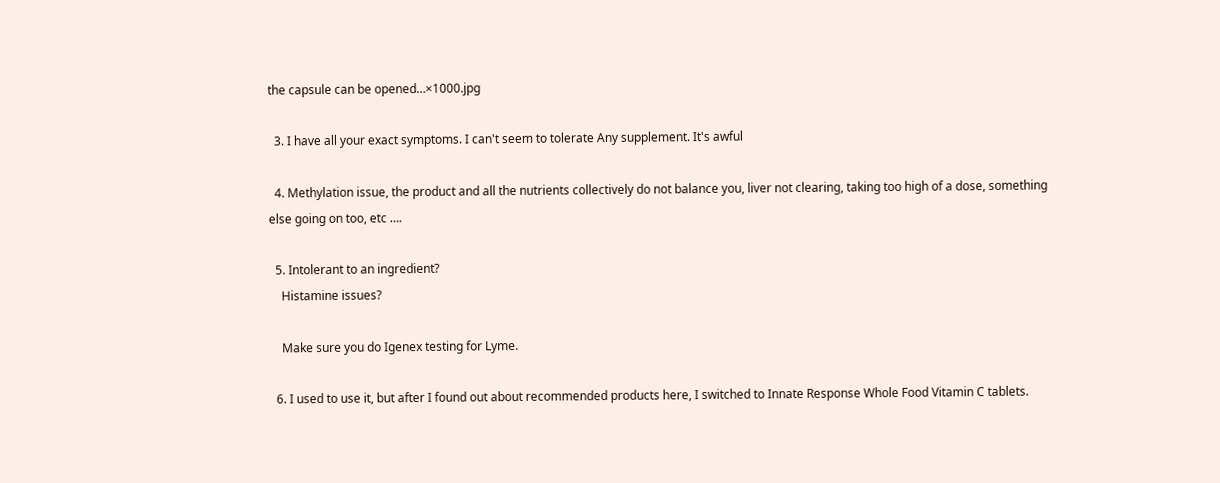the capsule can be opened…×1000.jpg

  3. I have all your exact symptoms. I can't seem to tolerate Any supplement. It's awful

  4. Methylation issue, the product and all the nutrients collectively do not balance you, liver not clearing, taking too high of a dose, something else going on too, etc ….

  5. Intolerant to an ingredient?
    Histamine issues?

    Make sure you do Igenex testing for Lyme.

  6. I used to use it, but after I found out about recommended products here, I switched to Innate Response Whole Food Vitamin C tablets.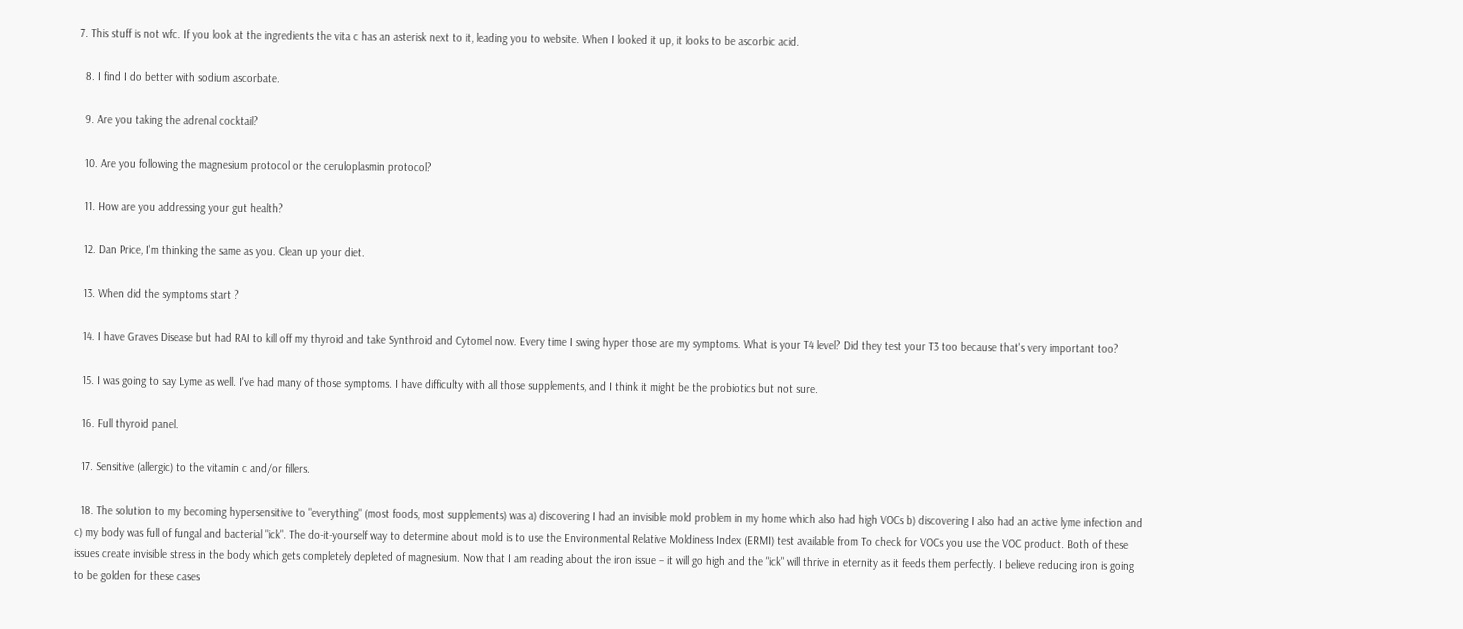7. This stuff is not wfc. If you look at the ingredients the vita c has an asterisk next to it, leading you to website. When I looked it up, it looks to be ascorbic acid.

  8. I find I do better with sodium ascorbate.

  9. Are you taking the adrenal cocktail?

  10. Are you following the magnesium protocol or the ceruloplasmin protocol?

  11. How are you addressing your gut health?

  12. Dan Price, I'm thinking the same as you. Clean up your diet.

  13. When did the symptoms start ?

  14. I have Graves Disease but had RAI to kill off my thyroid and take Synthroid and Cytomel now. Every time I swing hyper those are my symptoms. What is your T4 level? Did they test your T3 too because that's very important too?

  15. I was going to say Lyme as well. I've had many of those symptoms. I have difficulty with all those supplements, and I think it might be the probiotics but not sure.

  16. Full thyroid panel.

  17. Sensitive (allergic) to the vitamin c and/or fillers.

  18. The solution to my becoming hypersensitive to "everything" (most foods, most supplements) was a) discovering I had an invisible mold problem in my home which also had high VOCs b) discovering I also had an active lyme infection and c) my body was full of fungal and bacterial "ick". The do-it-yourself way to determine about mold is to use the Environmental Relative Moldiness Index (ERMI) test available from To check for VOCs you use the VOC product. Both of these issues create invisible stress in the body which gets completely depleted of magnesium. Now that I am reading about the iron issue – it will go high and the "ick" will thrive in eternity as it feeds them perfectly. I believe reducing iron is going to be golden for these cases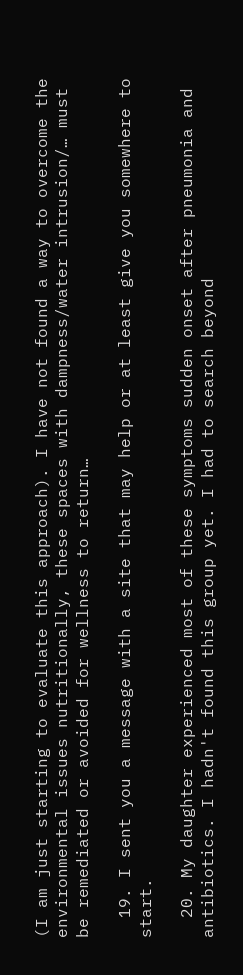(I am just starting to evaluate this approach). I have not found a way to overcome the environmental issues nutritionally, these spaces with dampness/water intrusion/… must be remediated or avoided for wellness to return…

  19. I sent you a message with a site that may help or at least give you somewhere to start.

  20. My daughter experienced most of these symptoms sudden onset after pneumonia and antibiotics. I hadn't found this group yet. I had to search beyond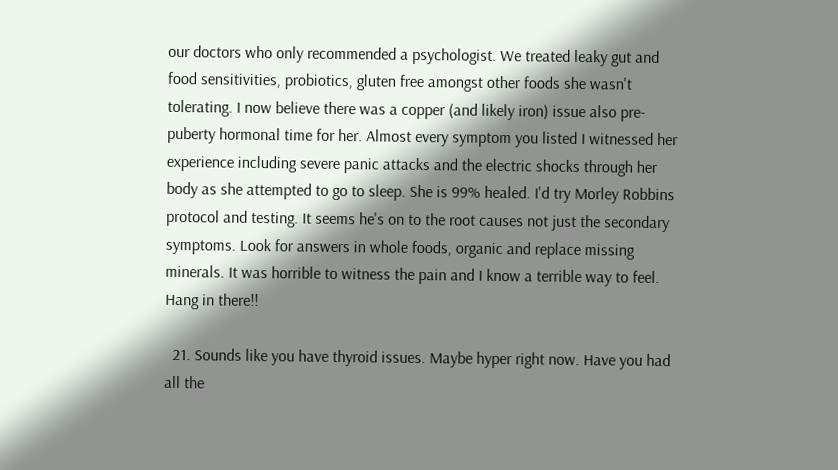our doctors who only recommended a psychologist. We treated leaky gut and food sensitivities, probiotics, gluten free amongst other foods she wasn't tolerating. I now believe there was a copper (and likely iron) issue also pre-puberty hormonal time for her. Almost every symptom you listed I witnessed her experience including severe panic attacks and the electric shocks through her body as she attempted to go to sleep. She is 99% healed. I'd try Morley Robbins protocol and testing. It seems he's on to the root causes not just the secondary symptoms. Look for answers in whole foods, organic and replace missing minerals. It was horrible to witness the pain and I know a terrible way to feel. Hang in there!!

  21. Sounds like you have thyroid issues. Maybe hyper right now. Have you had all the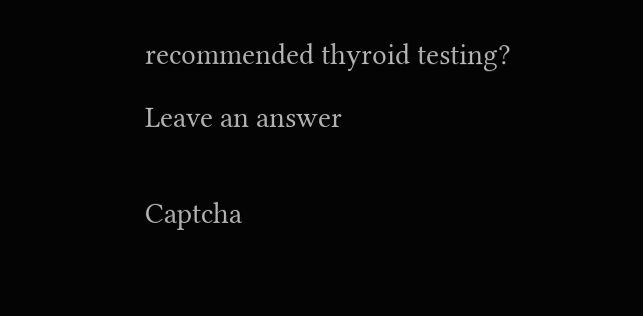recommended thyroid testing?

Leave an answer


Captcha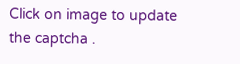Click on image to update the captcha .